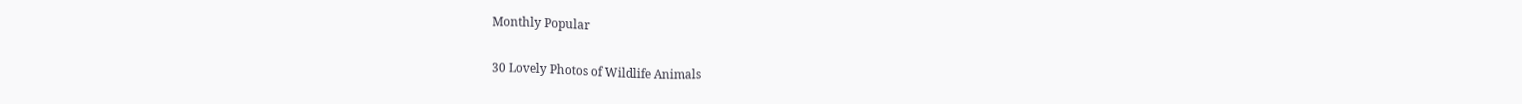Monthly Popular

30 Lovely Photos of Wildlife Animals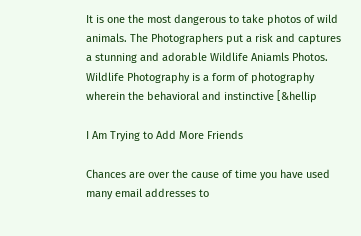It is one the most dangerous to take photos of wild animals. The Photographers put a risk and captures a stunning and adorable Wildlife Aniamls Photos. Wildlife Photography is a form of photography wherein the behavioral and instinctive [&hellip

I Am Trying to Add More Friends

Chances are over the cause of time you have used many email addresses to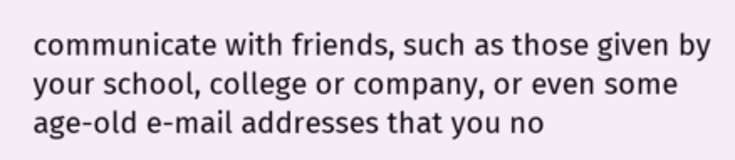communicate with friends, such as those given by your school, college or company, or even some age-old e-mail addresses that you no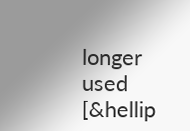longer used [&hellip